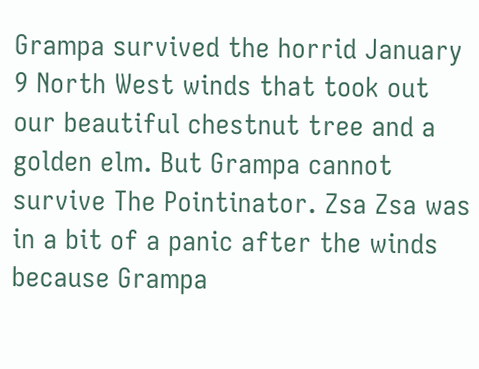Grampa survived the horrid January 9 North West winds that took out our beautiful chestnut tree and a golden elm. But Grampa cannot survive The Pointinator. Zsa Zsa was in a bit of a panic after the winds because Grampa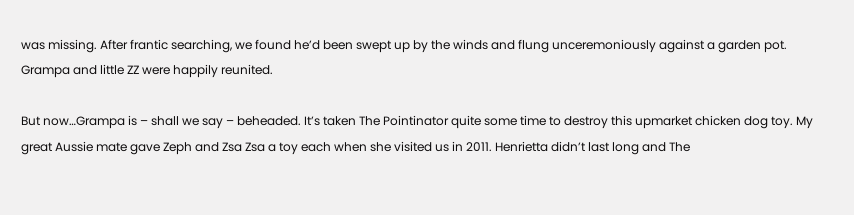was missing. After frantic searching, we found he’d been swept up by the winds and flung unceremoniously against a garden pot. Grampa and little ZZ were happily reunited.

But now…Grampa is – shall we say – beheaded. It’s taken The Pointinator quite some time to destroy this upmarket chicken dog toy. My great Aussie mate gave Zeph and Zsa Zsa a toy each when she visited us in 2011. Henrietta didn’t last long and The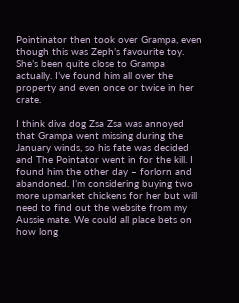Pointinator then took over Grampa, even though this was Zeph’s favourite toy. She’s been quite close to Grampa actually. I’ve found him all over the property and even once or twice in her crate.

I think diva dog Zsa Zsa was annoyed that Grampa went missing during the January winds, so his fate was decided and The Pointator went in for the kill. I found him the other day – forlorn and abandoned. I’m considering buying two more upmarket chickens for her but will need to find out the website from my Aussie mate. We could all place bets on how long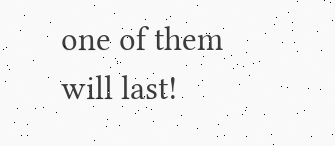one of them will last!